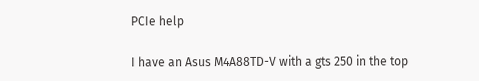PCIe help

I have an Asus M4A88TD-V with a gts 250 in the top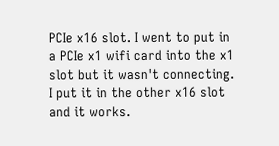PCIe x16 slot. I went to put in a PCIe x1 wifi card into the x1 slot but it wasn't connecting. I put it in the other x16 slot and it works.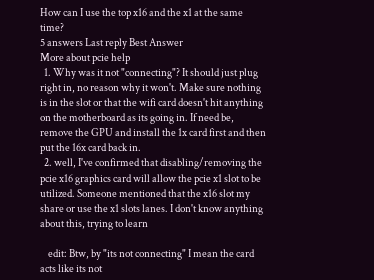How can I use the top x16 and the x1 at the same time?
5 answers Last reply Best Answer
More about pcie help
  1. Why was it not "connecting"? It should just plug right in, no reason why it won't. Make sure nothing is in the slot or that the wifi card doesn't hit anything on the motherboard as its going in. If need be, remove the GPU and install the 1x card first and then put the 16x card back in.
  2. well, I've confirmed that disabling/removing the pcie x16 graphics card will allow the pcie x1 slot to be utilized. Someone mentioned that the x16 slot my share or use the x1 slots lanes. I don't know anything about this, trying to learn

    edit: Btw, by "its not connecting" I mean the card acts like its not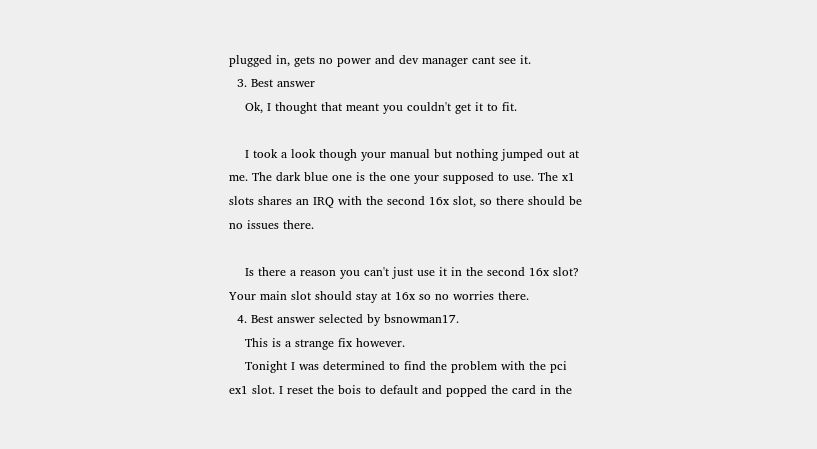plugged in, gets no power and dev manager cant see it.
  3. Best answer
    Ok, I thought that meant you couldn't get it to fit.

    I took a look though your manual but nothing jumped out at me. The dark blue one is the one your supposed to use. The x1 slots shares an IRQ with the second 16x slot, so there should be no issues there.

    Is there a reason you can't just use it in the second 16x slot? Your main slot should stay at 16x so no worries there.
  4. Best answer selected by bsnowman17.
    This is a strange fix however.
    Tonight I was determined to find the problem with the pci ex1 slot. I reset the bois to default and popped the card in the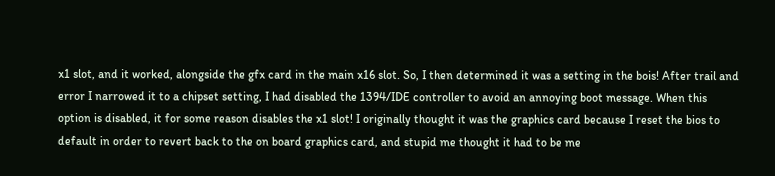x1 slot, and it worked, alongside the gfx card in the main x16 slot. So, I then determined it was a setting in the bois! After trail and error I narrowed it to a chipset setting, I had disabled the 1394/IDE controller to avoid an annoying boot message. When this option is disabled, it for some reason disables the x1 slot! I originally thought it was the graphics card because I reset the bios to default in order to revert back to the on board graphics card, and stupid me thought it had to be me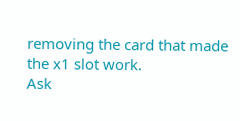removing the card that made the x1 slot work.
Ask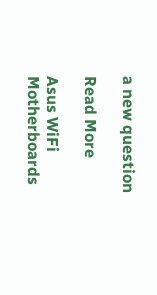a new question

Read More

Asus WiFi Motherboards